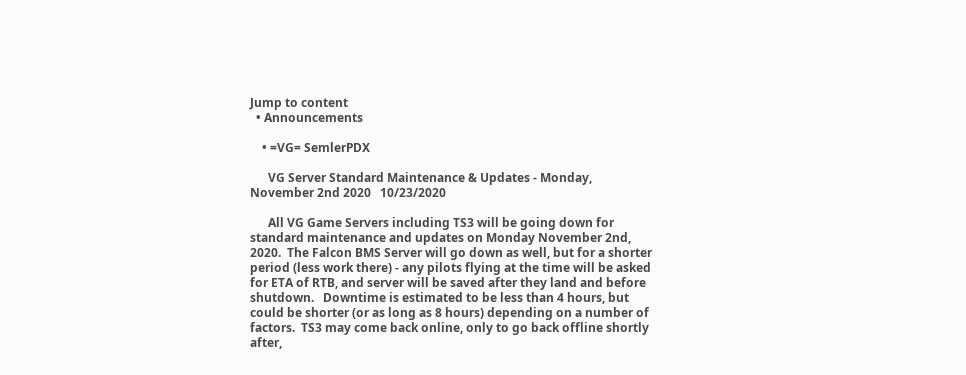Jump to content
  • Announcements

    • =VG= SemlerPDX

      VG Server Standard Maintenance & Updates - Monday, November 2nd 2020   10/23/2020

      All VG Game Servers including TS3 will be going down for standard maintenance and updates on Monday November 2nd, 2020.  The Falcon BMS Server will go down as well, but for a shorter period (less work there) - any pilots flying at the time will be asked for ETA of RTB, and server will be saved after they land and before shutdown.   Downtime is estimated to be less than 4 hours, but could be shorter (or as long as 8 hours) depending on a number of factors.  TS3 may come back online, only to go back offline shortly after,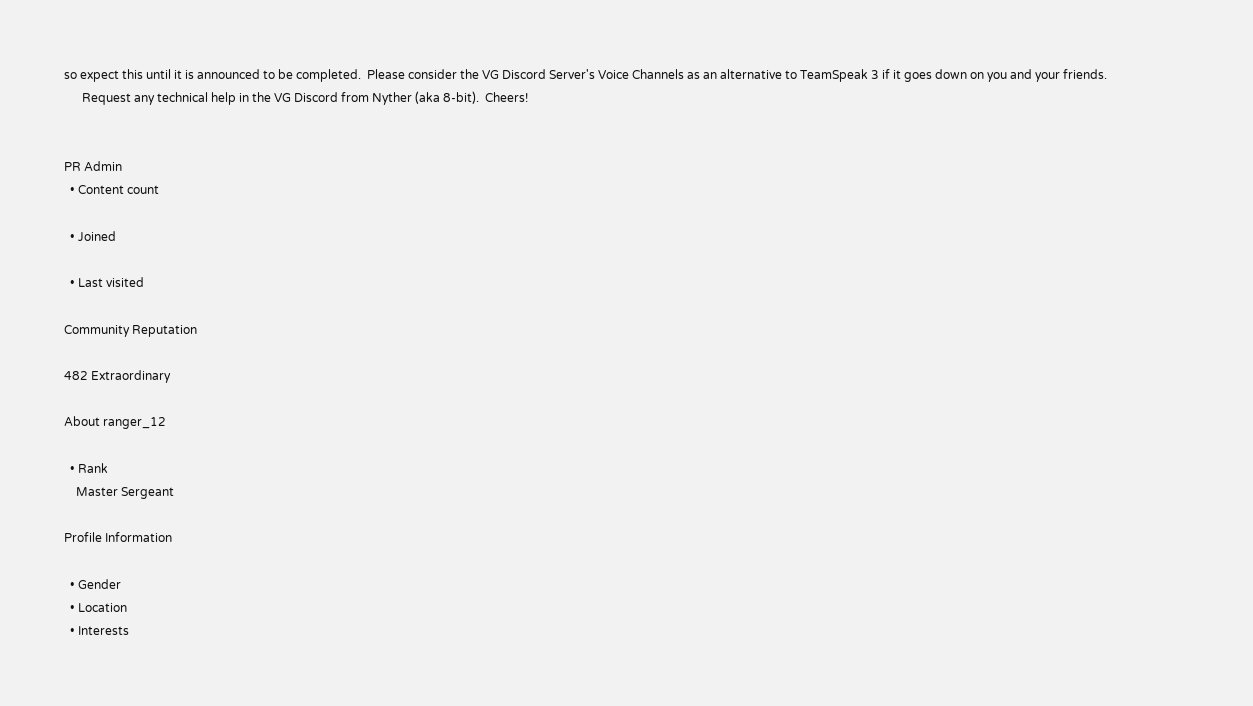so expect this until it is announced to be completed.  Please consider the VG Discord Server's Voice Channels as an alternative to TeamSpeak 3 if it goes down on you and your friends.
      Request any technical help in the VG Discord from Nyther (aka 8-bit).  Cheers!


PR Admin
  • Content count

  • Joined

  • Last visited

Community Reputation

482 Extraordinary

About ranger_12

  • Rank
    Master Sergeant

Profile Information

  • Gender
  • Location
  • Interests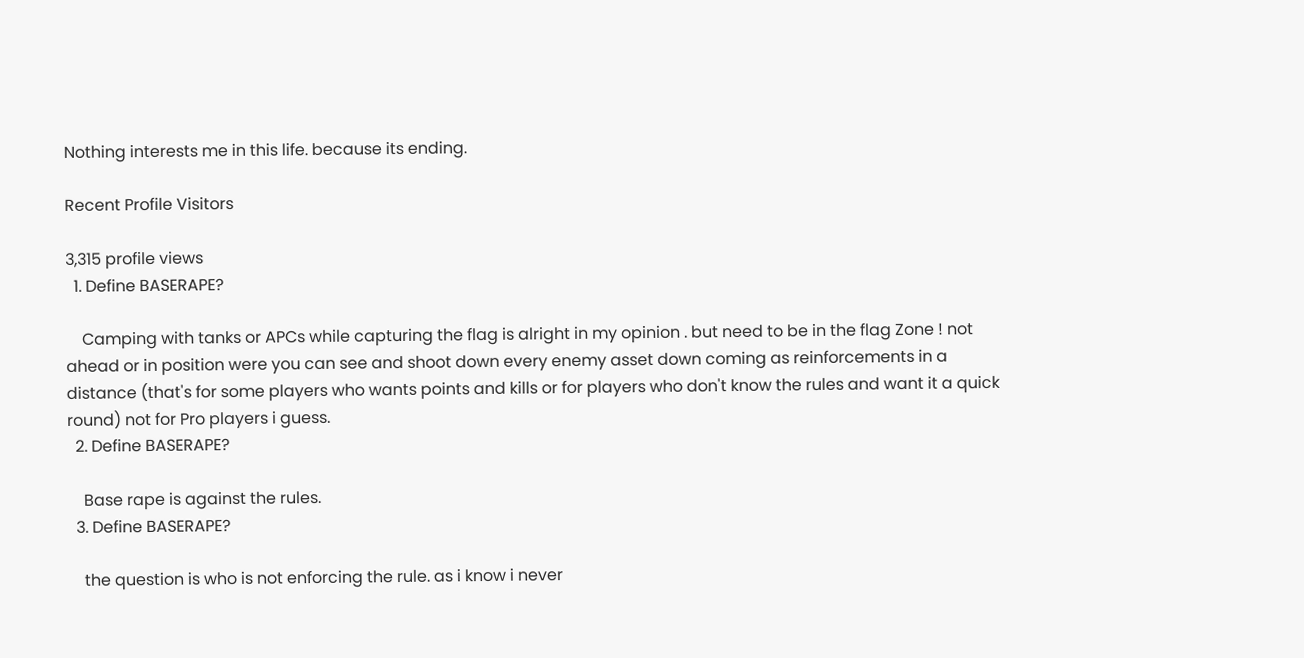Nothing interests me in this life. because its ending.

Recent Profile Visitors

3,315 profile views
  1. Define BASERAPE?

    Camping with tanks or APCs while capturing the flag is alright in my opinion . but need to be in the flag Zone ! not ahead or in position were you can see and shoot down every enemy asset down coming as reinforcements in a distance (that's for some players who wants points and kills or for players who don't know the rules and want it a quick round) not for Pro players i guess.
  2. Define BASERAPE?

    Base rape is against the rules.
  3. Define BASERAPE?

    the question is who is not enforcing the rule. as i know i never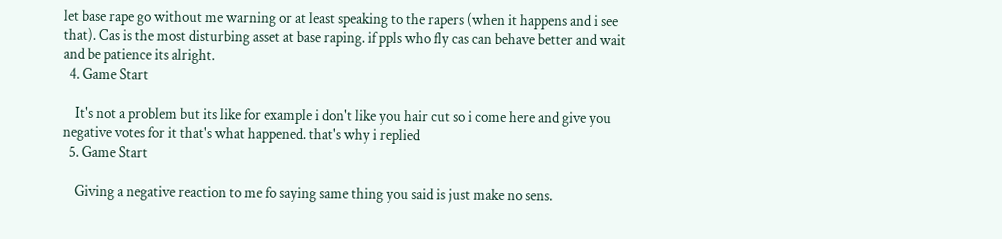let base rape go without me warning or at least speaking to the rapers (when it happens and i see that). Cas is the most disturbing asset at base raping. if ppls who fly cas can behave better and wait and be patience its alright.
  4. Game Start

    It's not a problem but its like for example i don't like you hair cut so i come here and give you negative votes for it that's what happened. that's why i replied
  5. Game Start

    Giving a negative reaction to me fo saying same thing you said is just make no sens.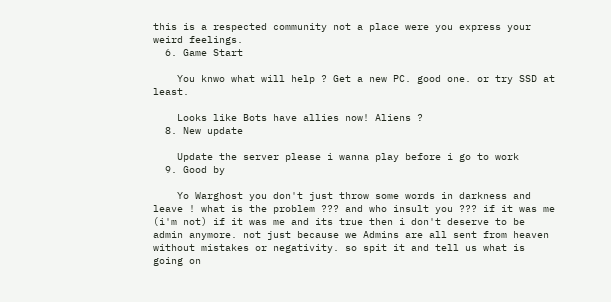this is a respected community not a place were you express your weird feelings.
  6. Game Start

    You knwo what will help ? Get a new PC. good one. or try SSD at least.

    Looks like Bots have allies now! Aliens ?
  8. New update

    Update the server please i wanna play before i go to work
  9. Good by

    Yo Warghost you don't just throw some words in darkness and leave ! what is the problem ??? and who insult you ??? if it was me (i'm not) if it was me and its true then i don't deserve to be admin anymore. not just because we Admins are all sent from heaven without mistakes or negativity. so spit it and tell us what is going on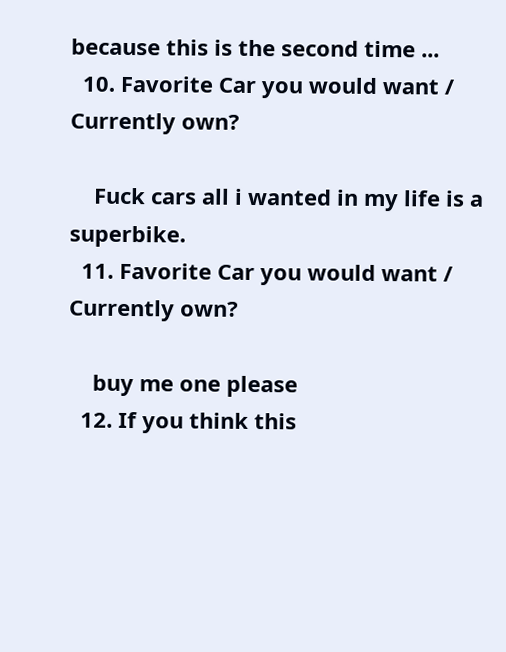because this is the second time ...
  10. Favorite Car you would want / Currently own?

    Fuck cars all i wanted in my life is a superbike.
  11. Favorite Car you would want / Currently own?

    buy me one please
  12. If you think this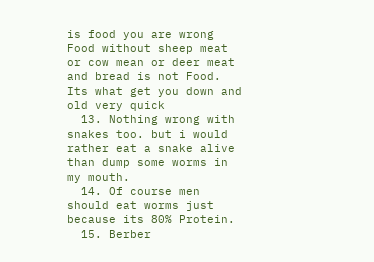is food you are wrong Food without sheep meat or cow mean or deer meat and bread is not Food. Its what get you down and old very quick
  13. Nothing wrong with snakes too. but i would rather eat a snake alive than dump some worms in my mouth.
  14. Of course men should eat worms just because its 80% Protein.
  15. Berber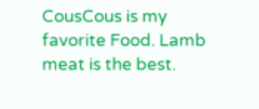CousCous is my favorite Food. Lamb meat is the best.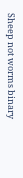Sheep not worms binary